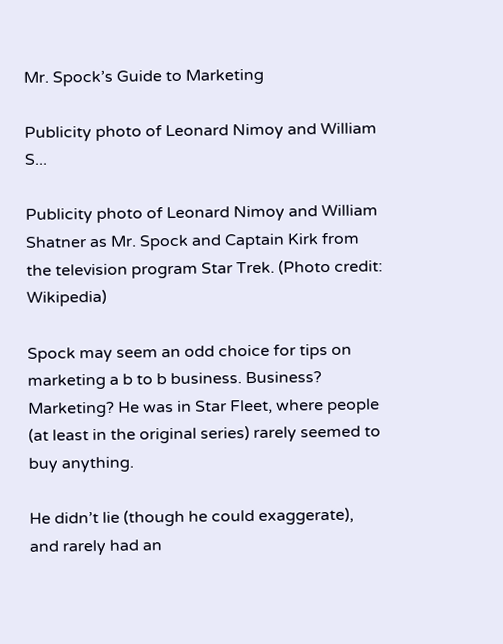Mr. Spock’s Guide to Marketing

Publicity photo of Leonard Nimoy and William S...

Publicity photo of Leonard Nimoy and William Shatner as Mr. Spock and Captain Kirk from the television program Star Trek. (Photo credit: Wikipedia)

Spock may seem an odd choice for tips on marketing a b to b business. Business? Marketing? He was in Star Fleet, where people (at least in the original series) rarely seemed to buy anything.

He didn’t lie (though he could exaggerate), and rarely had an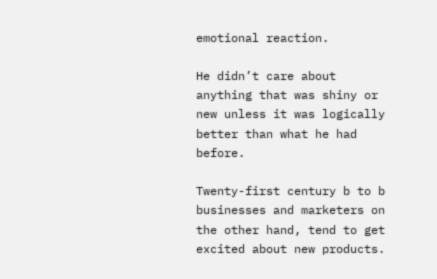emotional reaction.

He didn’t care about anything that was shiny or new unless it was logically better than what he had before.

Twenty-first century b to b businesses and marketers on the other hand, tend to get excited about new products.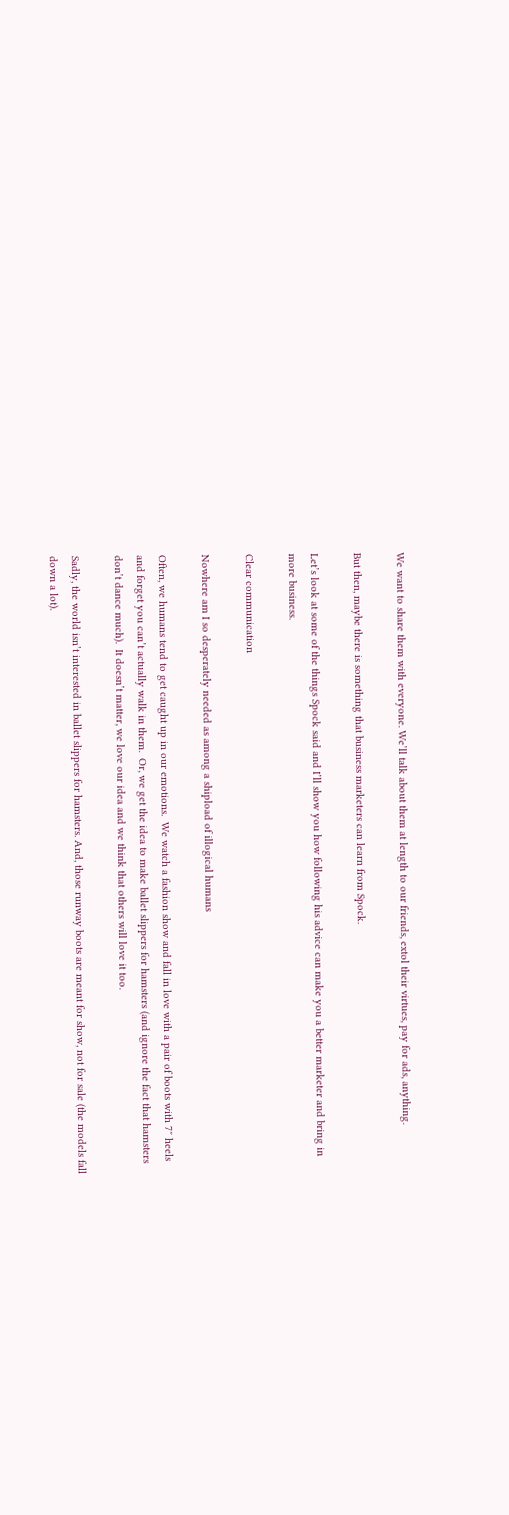We want to share them with everyone. We’ll talk about them at length to our friends, extol their virtues, pay for ads, anything.

But then, maybe there is something that business marketers can learn from Spock.

Let’s look at some of the things Spock said and I’ll show you how following his advice can make you a better marketer and bring in more business.

Clear communication

Nowhere am I so desperately needed as among a shipload of illogical humans

Often, we humans tend to get caught up in our emotions.  We watch a fashion show and fall in love with a pair of boots with 7″ heels and forget you can’t actually walk in them.  Or, we get the idea to make ballet slippers for hamsters (and ignore the fact that hamsters don’t dance much).  It doesn’t matter, we love our idea and we think that others will love it too.

Sadly, the world isn’t interested in ballet slippers for hamsters. And, those runway boots are meant for show, not for sale (the models fall down a lot).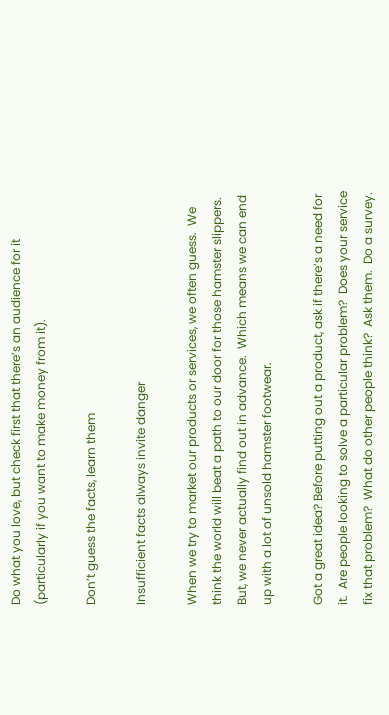Do what you love, but check first that there’s an audience for it (particularly if you want to make money from it).

Don’t guess the facts, learn them

Insufficient facts always invite danger

When we try to market our products or services, we often guess.  We think the world will beat a path to our door for those hamster slippers. But, we never actually find out in advance.  Which means we can end up with a lot of unsold hamster footwear.

Got a great idea? Before putting out a product, ask if there’s a need for it.  Are people looking to solve a particular problem?  Does your service fix that problem?  What do other people think?  Ask them.  Do a survey.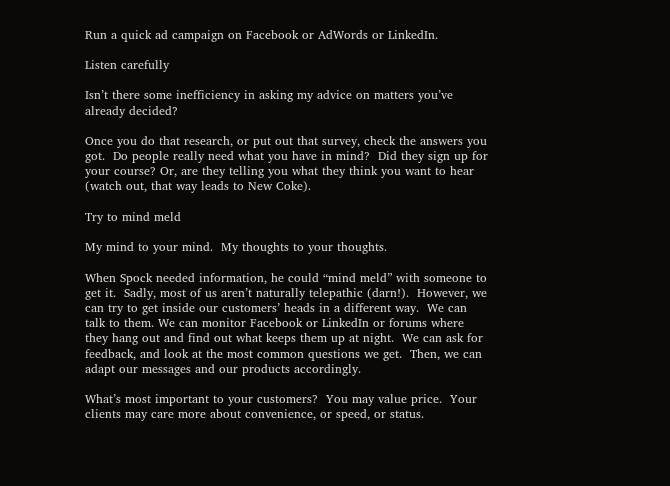Run a quick ad campaign on Facebook or AdWords or LinkedIn.

Listen carefully

Isn’t there some inefficiency in asking my advice on matters you’ve already decided?

Once you do that research, or put out that survey, check the answers you got.  Do people really need what you have in mind?  Did they sign up for your course? Or, are they telling you what they think you want to hear (watch out, that way leads to New Coke).

Try to mind meld

My mind to your mind.  My thoughts to your thoughts.

When Spock needed information, he could “mind meld” with someone to get it.  Sadly, most of us aren’t naturally telepathic (darn!).  However, we can try to get inside our customers’ heads in a different way.  We can talk to them. We can monitor Facebook or LinkedIn or forums where they hang out and find out what keeps them up at night.  We can ask for feedback, and look at the most common questions we get.  Then, we can adapt our messages and our products accordingly.

What’s most important to your customers?  You may value price.  Your clients may care more about convenience, or speed, or status.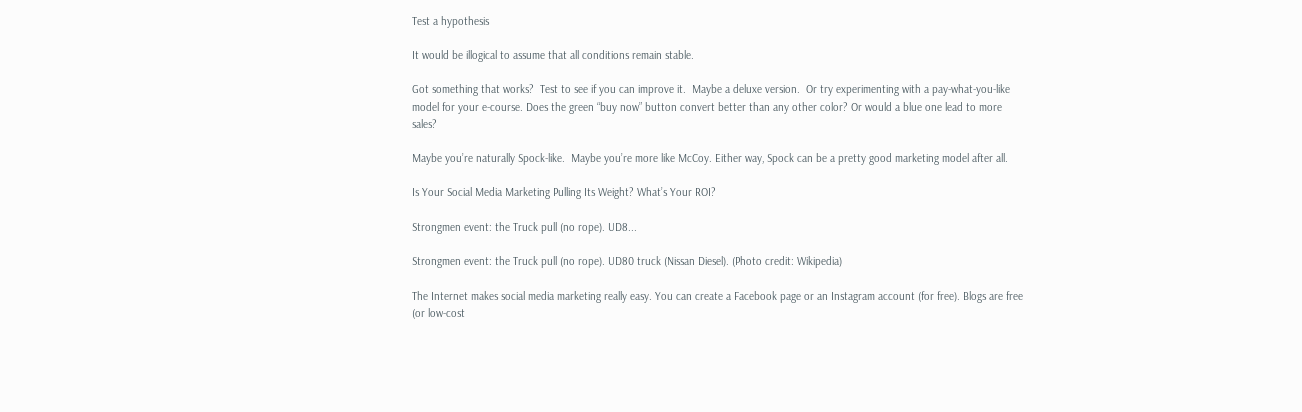Test a hypothesis

It would be illogical to assume that all conditions remain stable.

Got something that works?  Test to see if you can improve it.  Maybe a deluxe version.  Or try experimenting with a pay-what-you-like model for your e-course. Does the green “buy now” button convert better than any other color? Or would a blue one lead to more sales?

Maybe you’re naturally Spock-like.  Maybe you’re more like McCoy. Either way, Spock can be a pretty good marketing model after all.

Is Your Social Media Marketing Pulling Its Weight? What’s Your ROI?

Strongmen event: the Truck pull (no rope). UD8...

Strongmen event: the Truck pull (no rope). UD80 truck (Nissan Diesel). (Photo credit: Wikipedia)

The Internet makes social media marketing really easy. You can create a Facebook page or an Instagram account (for free). Blogs are free (or low-cost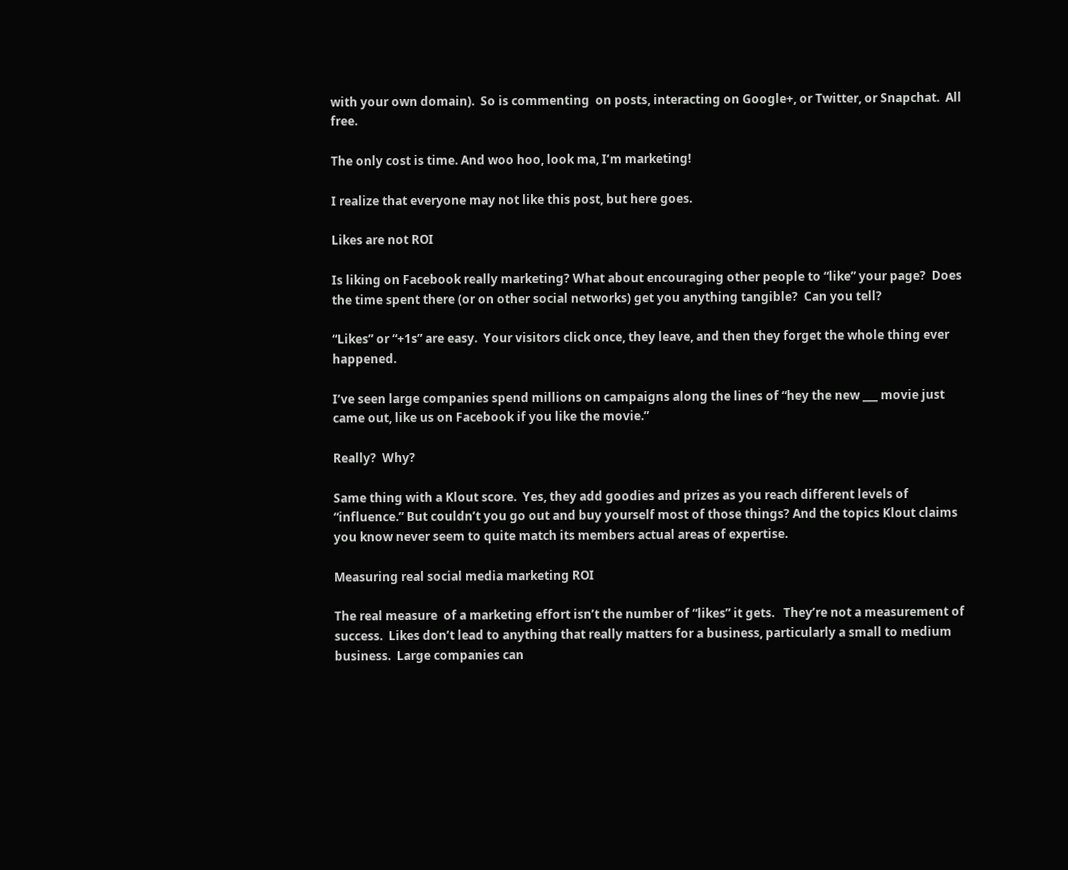with your own domain).  So is commenting  on posts, interacting on Google+, or Twitter, or Snapchat.  All free.

The only cost is time. And woo hoo, look ma, I’m marketing!

I realize that everyone may not like this post, but here goes.

Likes are not ROI

Is liking on Facebook really marketing? What about encouraging other people to “like” your page?  Does the time spent there (or on other social networks) get you anything tangible?  Can you tell?

“Likes” or “+1s” are easy.  Your visitors click once, they leave, and then they forget the whole thing ever happened.

I’ve seen large companies spend millions on campaigns along the lines of “hey the new ___ movie just came out, like us on Facebook if you like the movie.”

Really?  Why?

Same thing with a Klout score.  Yes, they add goodies and prizes as you reach different levels of “influence.” But couldn’t you go out and buy yourself most of those things? And the topics Klout claims you know never seem to quite match its members actual areas of expertise.

Measuring real social media marketing ROI

The real measure  of a marketing effort isn’t the number of “likes” it gets.   They’re not a measurement of success.  Likes don’t lead to anything that really matters for a business, particularly a small to medium business.  Large companies can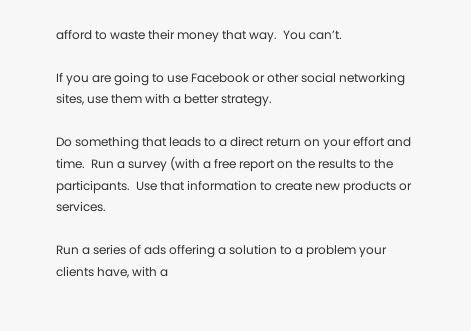afford to waste their money that way.  You can’t.

If you are going to use Facebook or other social networking sites, use them with a better strategy.

Do something that leads to a direct return on your effort and time.  Run a survey (with a free report on the results to the participants.  Use that information to create new products or services.

Run a series of ads offering a solution to a problem your clients have, with a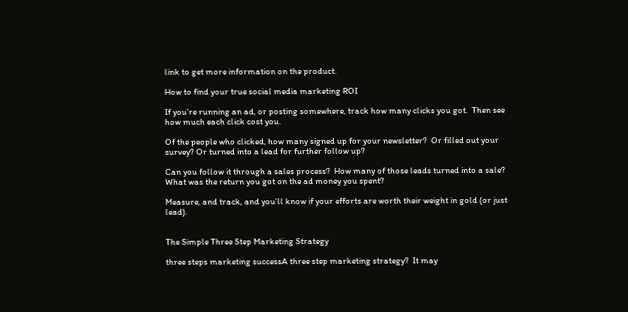link to get more information on the product.

How to find your true social media marketing ROI

If you’re running an ad, or posting somewhere, track how many clicks you got.  Then see how much each click cost you.

Of the people who clicked, how many signed up for your newsletter?  Or filled out your survey? Or turned into a lead for further follow up?

Can you follow it through a sales process?  How many of those leads turned into a sale? What was the return you got on the ad money you spent?

Measure, and track, and you’ll know if your efforts are worth their weight in gold (or just lead).


The Simple Three Step Marketing Strategy

three steps marketing successA three step marketing strategy?  It may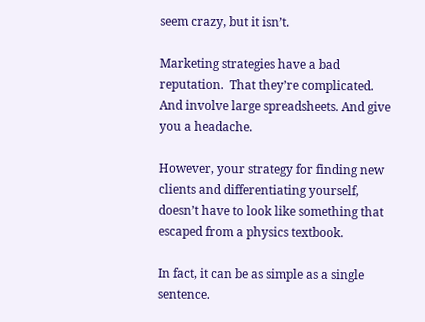seem crazy, but it isn’t.

Marketing strategies have a bad reputation.  That they’re complicated.  And involve large spreadsheets. And give you a headache.

However, your strategy for finding new clients and differentiating yourself, doesn’t have to look like something that escaped from a physics textbook.

In fact, it can be as simple as a single sentence.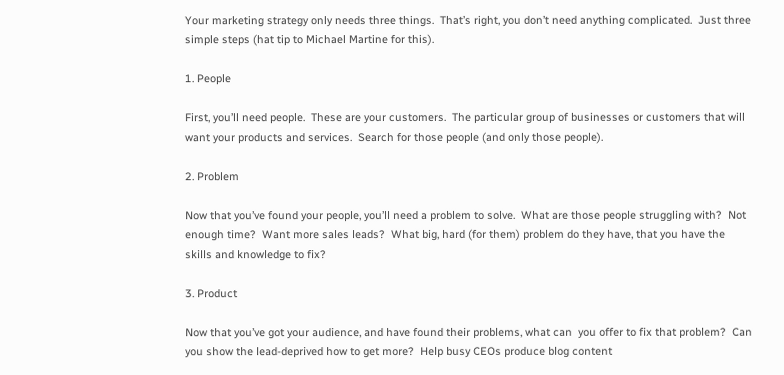Your marketing strategy only needs three things.  That’s right, you don’t need anything complicated.  Just three simple steps (hat tip to Michael Martine for this).

1. People

First, you’ll need people.  These are your customers.  The particular group of businesses or customers that will want your products and services.  Search for those people (and only those people).

2. Problem

Now that you’ve found your people, you’ll need a problem to solve.  What are those people struggling with?  Not enough time?  Want more sales leads?  What big, hard (for them) problem do they have, that you have the skills and knowledge to fix?

3. Product

Now that you’ve got your audience, and have found their problems, what can  you offer to fix that problem?  Can you show the lead-deprived how to get more?  Help busy CEOs produce blog content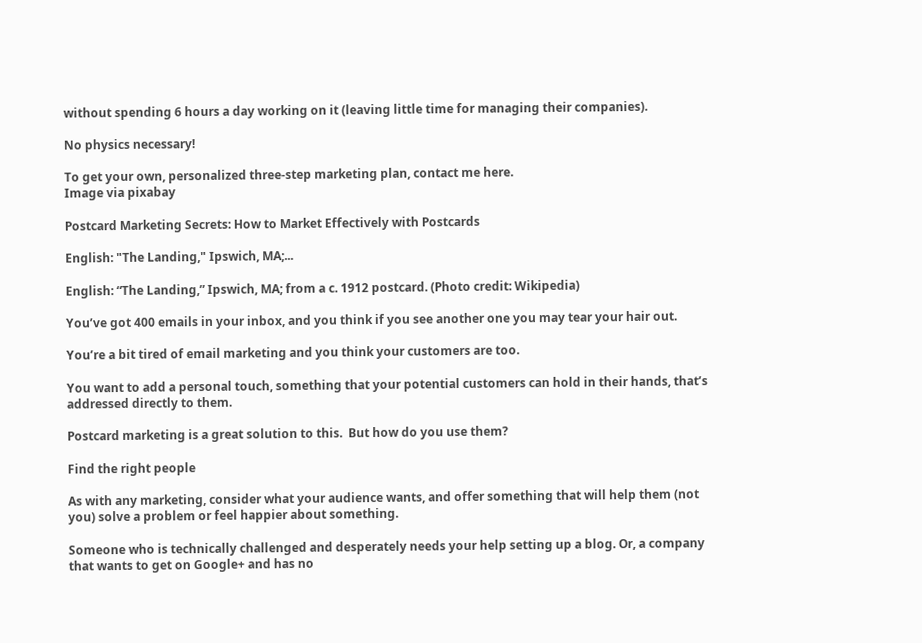without spending 6 hours a day working on it (leaving little time for managing their companies).

No physics necessary!

To get your own, personalized three-step marketing plan, contact me here.
Image via pixabay

Postcard Marketing Secrets: How to Market Effectively with Postcards

English: "The Landing," Ipswich, MA;...

English: “The Landing,” Ipswich, MA; from a c. 1912 postcard. (Photo credit: Wikipedia)

You’ve got 400 emails in your inbox, and you think if you see another one you may tear your hair out.

You’re a bit tired of email marketing and you think your customers are too.

You want to add a personal touch, something that your potential customers can hold in their hands, that’s addressed directly to them.

Postcard marketing is a great solution to this.  But how do you use them?

Find the right people

As with any marketing, consider what your audience wants, and offer something that will help them (not you) solve a problem or feel happier about something.

Someone who is technically challenged and desperately needs your help setting up a blog. Or, a company that wants to get on Google+ and has no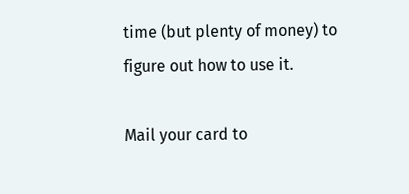time (but plenty of money) to figure out how to use it.

Mail your card to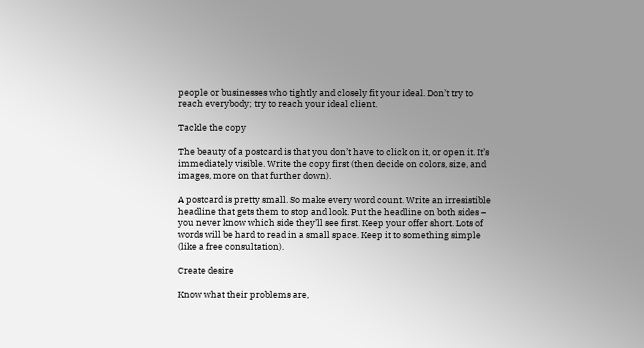people or businesses who tightly and closely fit your ideal. Don’t try to reach everybody; try to reach your ideal client.

Tackle the copy

The beauty of a postcard is that you don’t have to click on it, or open it. It’s immediately visible. Write the copy first (then decide on colors, size, and images, more on that further down).

A postcard is pretty small. So make every word count. Write an irresistible headline that gets them to stop and look. Put the headline on both sides – you never know which side they’ll see first. Keep your offer short. Lots of words will be hard to read in a small space. Keep it to something simple (like a free consultation).

Create desire

Know what their problems are,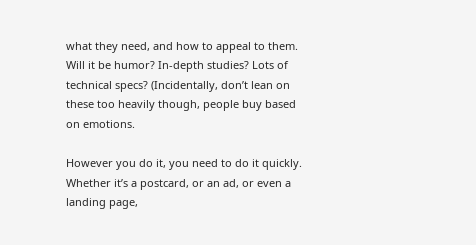what they need, and how to appeal to them. Will it be humor? In-depth studies? Lots of technical specs? (Incidentally, don’t lean on these too heavily though, people buy based on emotions.

However you do it, you need to do it quickly. Whether it’s a postcard, or an ad, or even a landing page,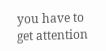you have to get attention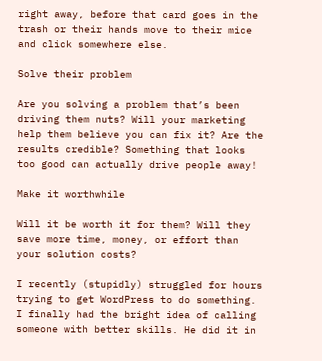right away, before that card goes in the trash or their hands move to their mice and click somewhere else.

Solve their problem

Are you solving a problem that’s been driving them nuts? Will your marketing help them believe you can fix it? Are the results credible? Something that looks too good can actually drive people away!

Make it worthwhile

Will it be worth it for them? Will they save more time, money, or effort than your solution costs?

I recently (stupidly) struggled for hours trying to get WordPress to do something. I finally had the bright idea of calling someone with better skills. He did it in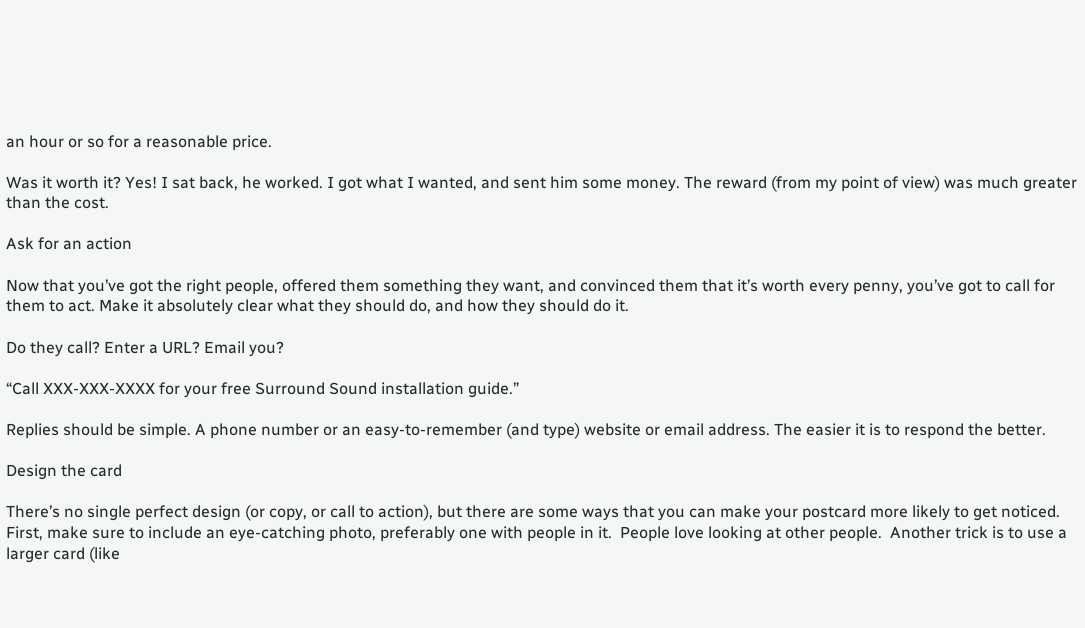an hour or so for a reasonable price.

Was it worth it? Yes! I sat back, he worked. I got what I wanted, and sent him some money. The reward (from my point of view) was much greater than the cost.

Ask for an action

Now that you’ve got the right people, offered them something they want, and convinced them that it’s worth every penny, you’ve got to call for them to act. Make it absolutely clear what they should do, and how they should do it.

Do they call? Enter a URL? Email you?

“Call XXX-XXX-XXXX for your free Surround Sound installation guide.”

Replies should be simple. A phone number or an easy-to-remember (and type) website or email address. The easier it is to respond the better.

Design the card

There’s no single perfect design (or copy, or call to action), but there are some ways that you can make your postcard more likely to get noticed.  First, make sure to include an eye-catching photo, preferably one with people in it.  People love looking at other people.  Another trick is to use a larger card (like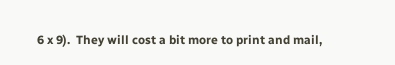6 x 9).  They will cost a bit more to print and mail,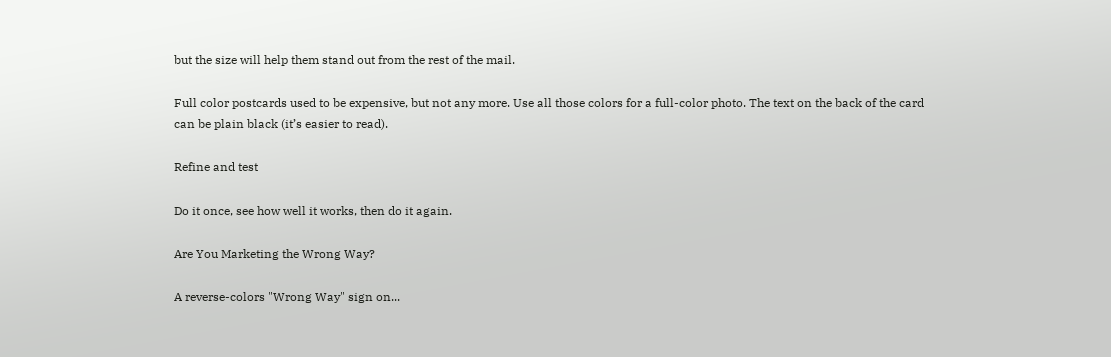but the size will help them stand out from the rest of the mail.

Full color postcards used to be expensive, but not any more. Use all those colors for a full-color photo. The text on the back of the card can be plain black (it’s easier to read).

Refine and test

Do it once, see how well it works, then do it again.

Are You Marketing the Wrong Way?

A reverse-colors "Wrong Way" sign on...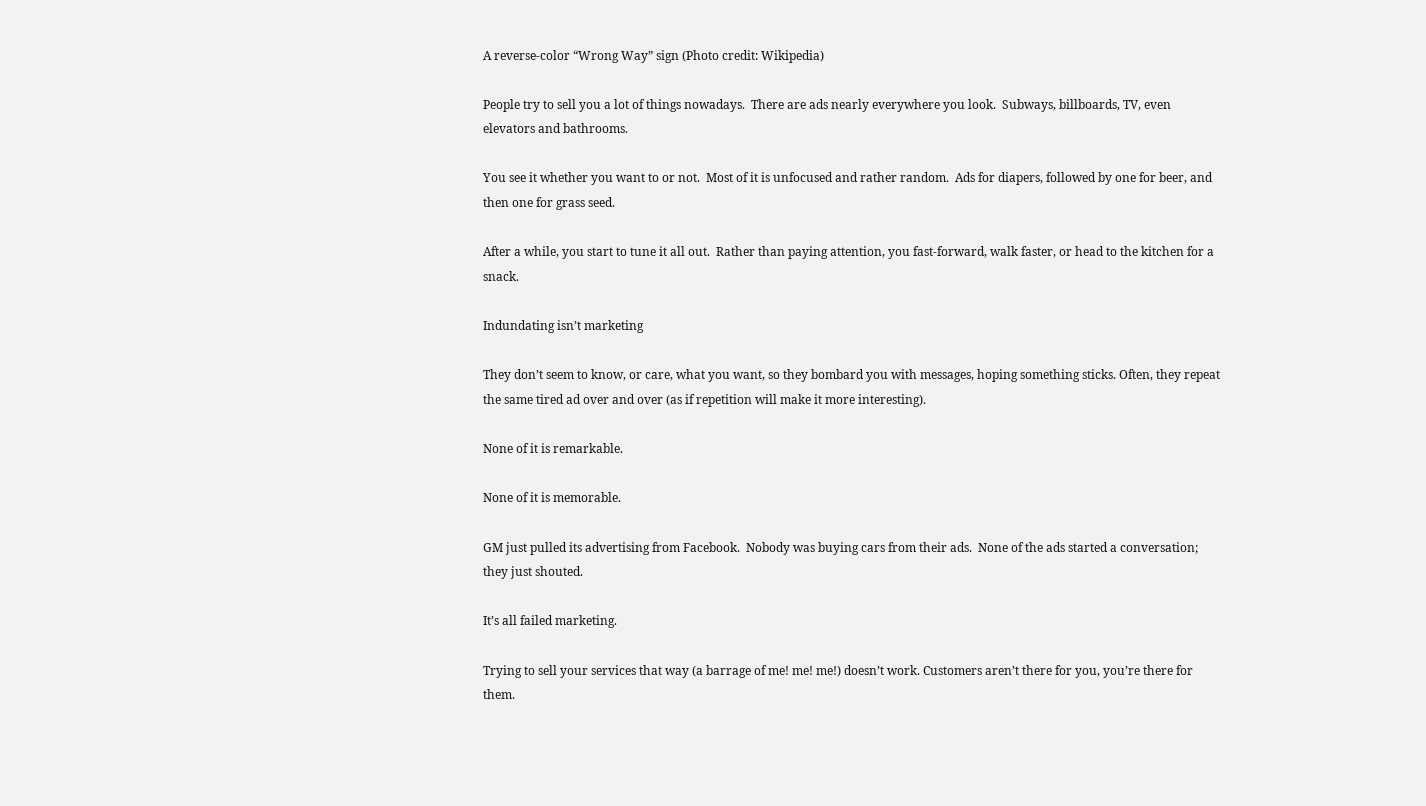A reverse-color “Wrong Way” sign (Photo credit: Wikipedia)

People try to sell you a lot of things nowadays.  There are ads nearly everywhere you look.  Subways, billboards, TV, even elevators and bathrooms.

You see it whether you want to or not.  Most of it is unfocused and rather random.  Ads for diapers, followed by one for beer, and then one for grass seed.

After a while, you start to tune it all out.  Rather than paying attention, you fast-forward, walk faster, or head to the kitchen for a snack.

Indundating isn’t marketing

They don’t seem to know, or care, what you want, so they bombard you with messages, hoping something sticks. Often, they repeat the same tired ad over and over (as if repetition will make it more interesting).

None of it is remarkable.

None of it is memorable.

GM just pulled its advertising from Facebook.  Nobody was buying cars from their ads.  None of the ads started a conversation; they just shouted.

It’s all failed marketing.

Trying to sell your services that way (a barrage of me! me! me!) doesn’t work. Customers aren’t there for you, you’re there for them.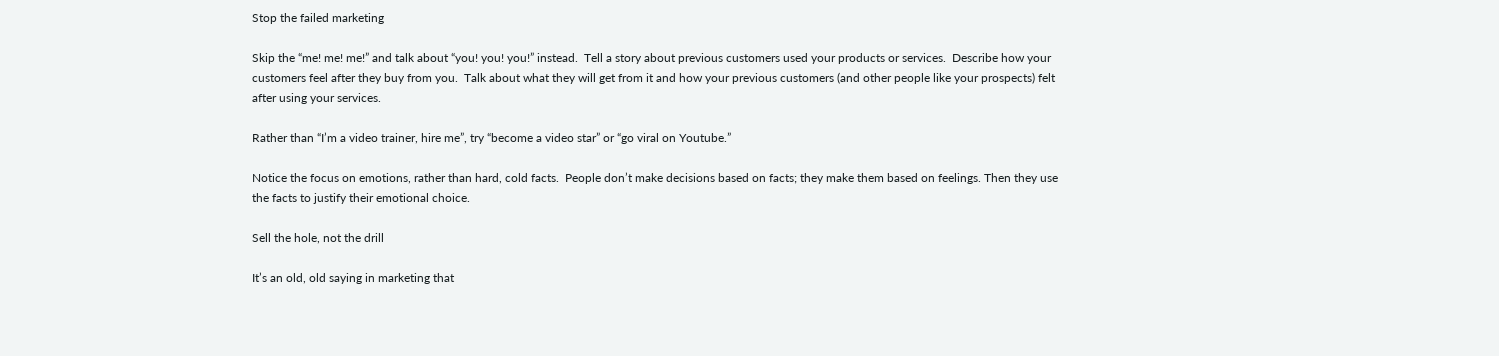Stop the failed marketing

Skip the “me! me! me!” and talk about “you! you! you!” instead.  Tell a story about previous customers used your products or services.  Describe how your customers feel after they buy from you.  Talk about what they will get from it and how your previous customers (and other people like your prospects) felt after using your services.

Rather than “I’m a video trainer, hire me”, try “become a video star” or “go viral on Youtube.”

Notice the focus on emotions, rather than hard, cold facts.  People don’t make decisions based on facts; they make them based on feelings. Then they use the facts to justify their emotional choice.

Sell the hole, not the drill

It’s an old, old saying in marketing that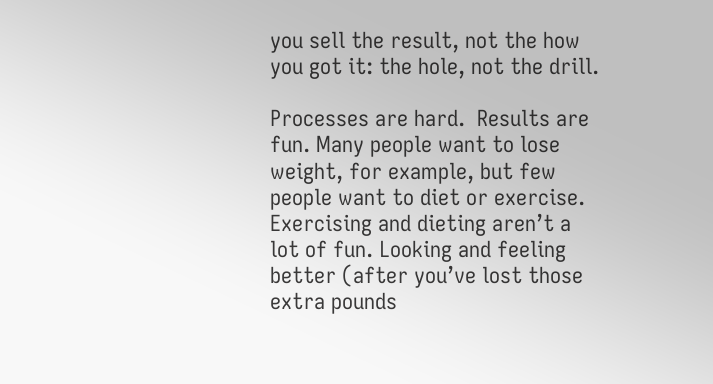you sell the result, not the how you got it: the hole, not the drill.

Processes are hard.  Results are fun. Many people want to lose weight, for example, but few people want to diet or exercise.  Exercising and dieting aren’t a lot of fun. Looking and feeling better (after you’ve lost those extra pounds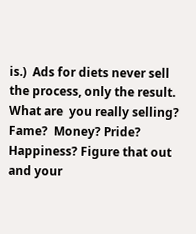is.)  Ads for diets never sell the process, only the result. What are  you really selling? Fame?  Money? Pride?  Happiness? Figure that out and your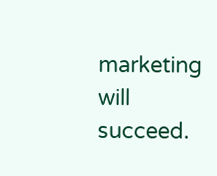marketing will succeed.